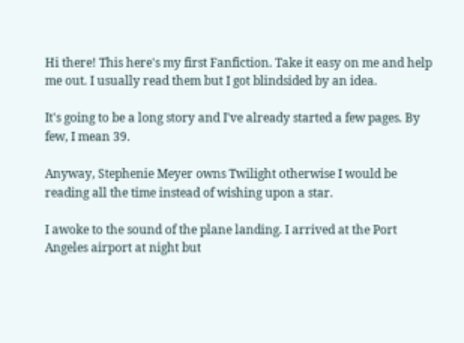Hi there! This here's my first Fanfiction. Take it easy on me and help me out. I usually read them but I got blindsided by an idea.

It's going to be a long story and I've already started a few pages. By few, I mean 39.

Anyway, Stephenie Meyer owns Twilight otherwise I would be reading all the time instead of wishing upon a star.

I awoke to the sound of the plane landing. I arrived at the Port Angeles airport at night but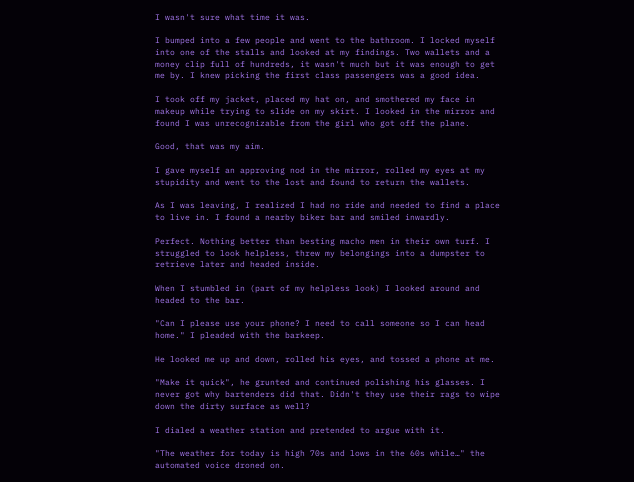I wasn't sure what time it was.

I bumped into a few people and went to the bathroom. I locked myself into one of the stalls and looked at my findings. Two wallets and a money clip full of hundreds, it wasn't much but it was enough to get me by. I knew picking the first class passengers was a good idea.

I took off my jacket, placed my hat on, and smothered my face in makeup while trying to slide on my skirt. I looked in the mirror and found I was unrecognizable from the girl who got off the plane.

Good, that was my aim.

I gave myself an approving nod in the mirror, rolled my eyes at my stupidity and went to the lost and found to return the wallets.

As I was leaving, I realized I had no ride and needed to find a place to live in. I found a nearby biker bar and smiled inwardly.

Perfect. Nothing better than besting macho men in their own turf. I struggled to look helpless, threw my belongings into a dumpster to retrieve later and headed inside.

When I stumbled in (part of my helpless look) I looked around and headed to the bar.

"Can I please use your phone? I need to call someone so I can head home." I pleaded with the barkeep.

He looked me up and down, rolled his eyes, and tossed a phone at me.

"Make it quick", he grunted and continued polishing his glasses. I never got why bartenders did that. Didn't they use their rags to wipe down the dirty surface as well?

I dialed a weather station and pretended to argue with it.

"The weather for today is high 70s and lows in the 60s while…" the automated voice droned on.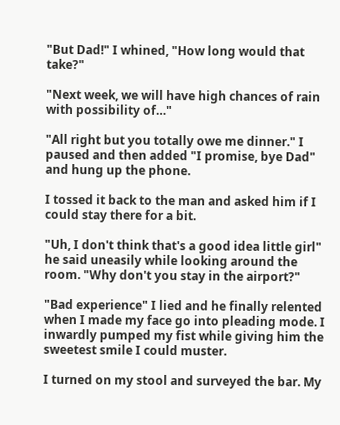"But Dad!" I whined, "How long would that take?"

"Next week, we will have high chances of rain with possibility of…"

"All right but you totally owe me dinner." I paused and then added "I promise, bye Dad" and hung up the phone.

I tossed it back to the man and asked him if I could stay there for a bit.

"Uh, I don't think that's a good idea little girl" he said uneasily while looking around the room. "Why don't you stay in the airport?"

"Bad experience" I lied and he finally relented when I made my face go into pleading mode. I inwardly pumped my fist while giving him the sweetest smile I could muster.

I turned on my stool and surveyed the bar. My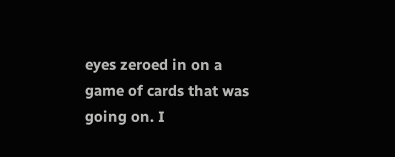eyes zeroed in on a game of cards that was going on. I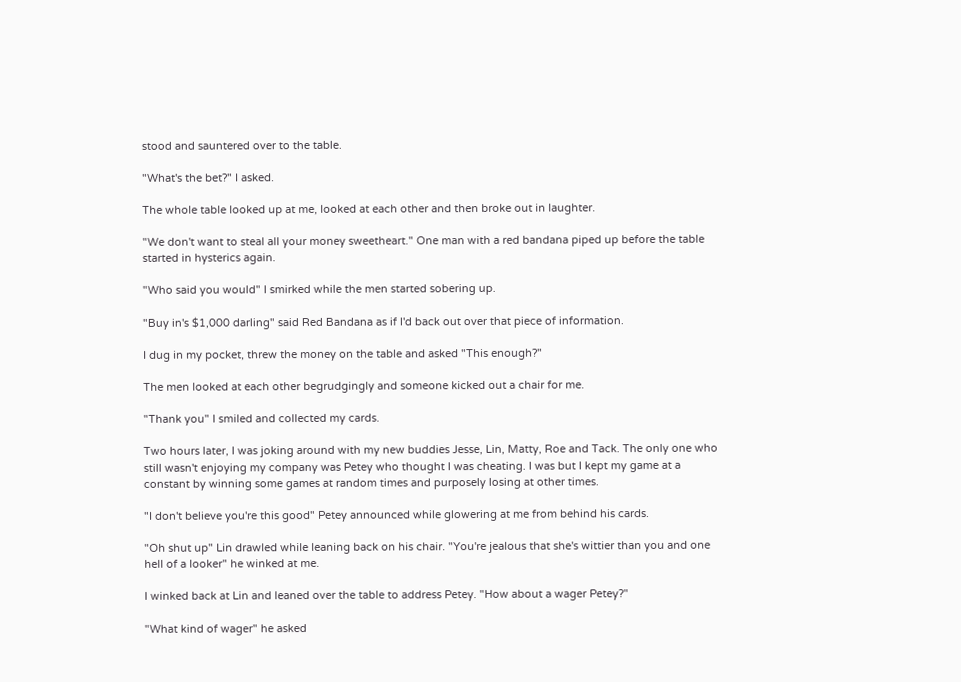stood and sauntered over to the table.

"What's the bet?" I asked.

The whole table looked up at me, looked at each other and then broke out in laughter.

"We don't want to steal all your money sweetheart." One man with a red bandana piped up before the table started in hysterics again.

"Who said you would" I smirked while the men started sobering up.

"Buy in's $1,000 darling" said Red Bandana as if I'd back out over that piece of information.

I dug in my pocket, threw the money on the table and asked "This enough?"

The men looked at each other begrudgingly and someone kicked out a chair for me.

"Thank you" I smiled and collected my cards.

Two hours later, I was joking around with my new buddies Jesse, Lin, Matty, Roe and Tack. The only one who still wasn't enjoying my company was Petey who thought I was cheating. I was but I kept my game at a constant by winning some games at random times and purposely losing at other times.

"I don't believe you're this good" Petey announced while glowering at me from behind his cards.

"Oh shut up" Lin drawled while leaning back on his chair. "You're jealous that she's wittier than you and one hell of a looker" he winked at me.

I winked back at Lin and leaned over the table to address Petey. "How about a wager Petey?"

"What kind of wager" he asked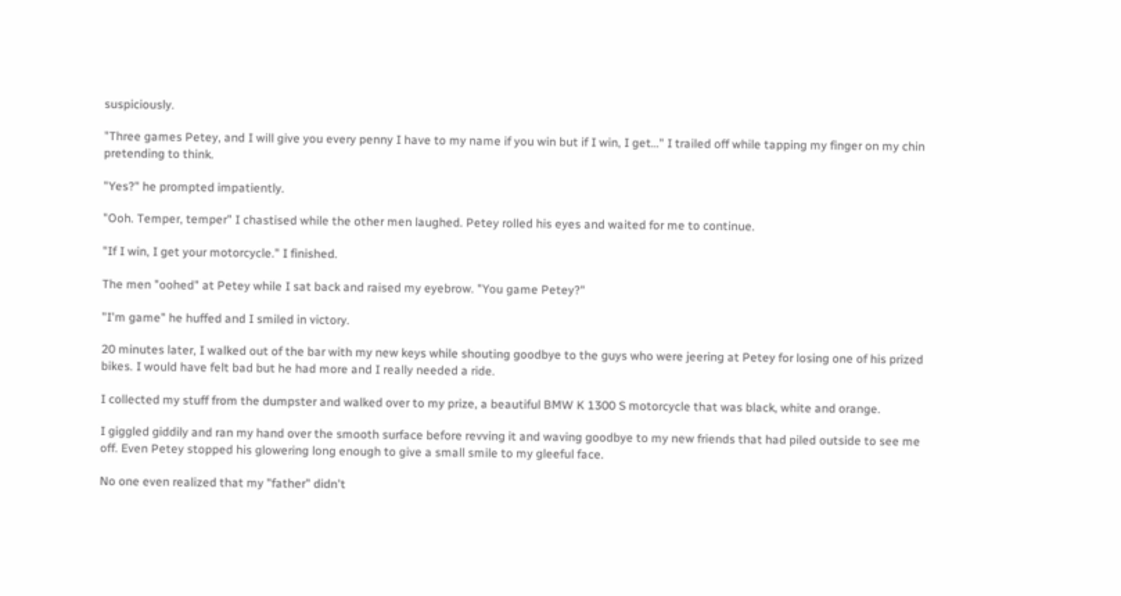suspiciously.

"Three games Petey, and I will give you every penny I have to my name if you win but if I win, I get…" I trailed off while tapping my finger on my chin pretending to think.

"Yes?" he prompted impatiently.

"Ooh. Temper, temper" I chastised while the other men laughed. Petey rolled his eyes and waited for me to continue.

"If I win, I get your motorcycle." I finished.

The men "oohed" at Petey while I sat back and raised my eyebrow. "You game Petey?"

"I'm game" he huffed and I smiled in victory.

20 minutes later, I walked out of the bar with my new keys while shouting goodbye to the guys who were jeering at Petey for losing one of his prized bikes. I would have felt bad but he had more and I really needed a ride.

I collected my stuff from the dumpster and walked over to my prize, a beautiful BMW K 1300 S motorcycle that was black, white and orange.

I giggled giddily and ran my hand over the smooth surface before revving it and waving goodbye to my new friends that had piled outside to see me off. Even Petey stopped his glowering long enough to give a small smile to my gleeful face.

No one even realized that my "father" didn't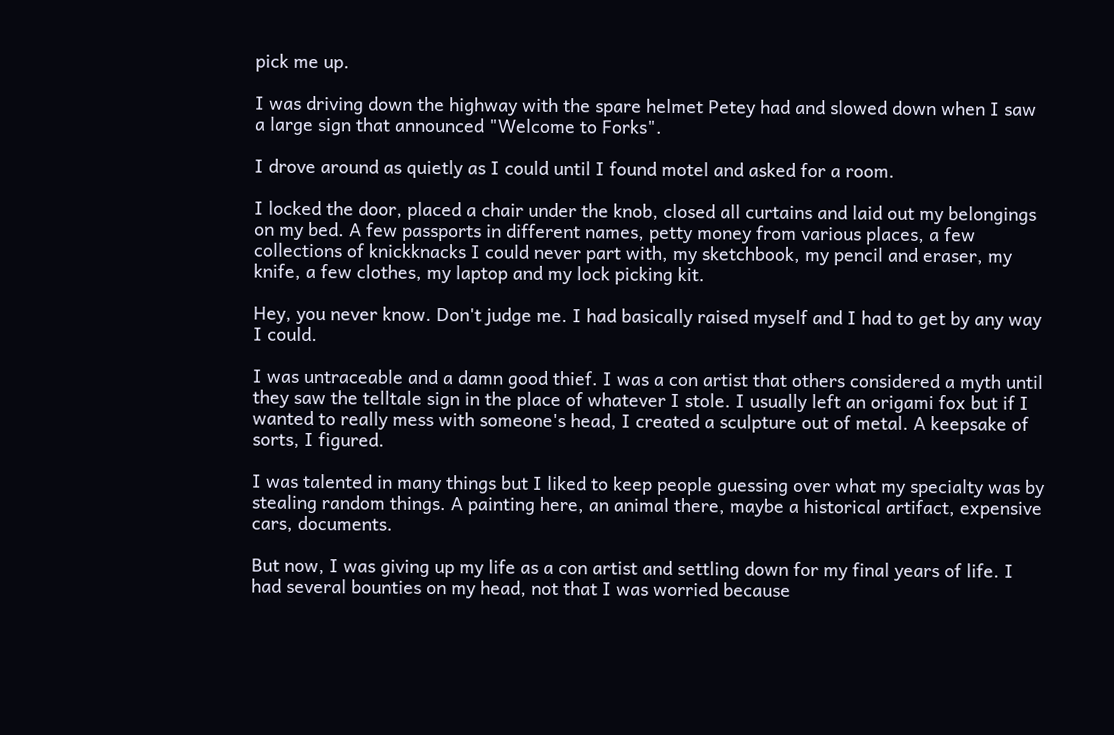pick me up.

I was driving down the highway with the spare helmet Petey had and slowed down when I saw a large sign that announced "Welcome to Forks".

I drove around as quietly as I could until I found motel and asked for a room.

I locked the door, placed a chair under the knob, closed all curtains and laid out my belongings on my bed. A few passports in different names, petty money from various places, a few collections of knickknacks I could never part with, my sketchbook, my pencil and eraser, my knife, a few clothes, my laptop and my lock picking kit.

Hey, you never know. Don't judge me. I had basically raised myself and I had to get by any way I could.

I was untraceable and a damn good thief. I was a con artist that others considered a myth until they saw the telltale sign in the place of whatever I stole. I usually left an origami fox but if I wanted to really mess with someone's head, I created a sculpture out of metal. A keepsake of sorts, I figured.

I was talented in many things but I liked to keep people guessing over what my specialty was by stealing random things. A painting here, an animal there, maybe a historical artifact, expensive cars, documents.

But now, I was giving up my life as a con artist and settling down for my final years of life. I had several bounties on my head, not that I was worried because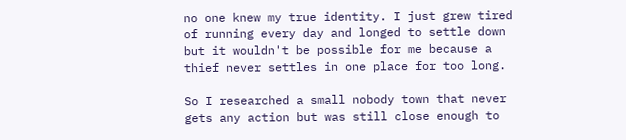no one knew my true identity. I just grew tired of running every day and longed to settle down but it wouldn't be possible for me because a thief never settles in one place for too long.

So I researched a small nobody town that never gets any action but was still close enough to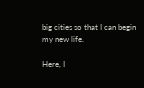big cities so that I can begin my new life.

Here, I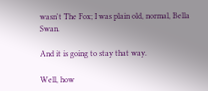wasn't The Fox; I was plain old, normal, Bella Swan.

And it is going to stay that way.

Well, how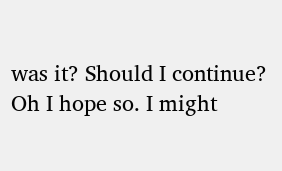was it? Should I continue? Oh I hope so. I might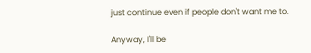just continue even if people don't want me to.

Anyway, I'll be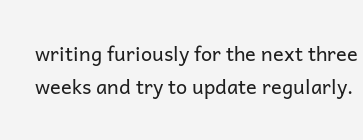writing furiously for the next three weeks and try to update regularly.